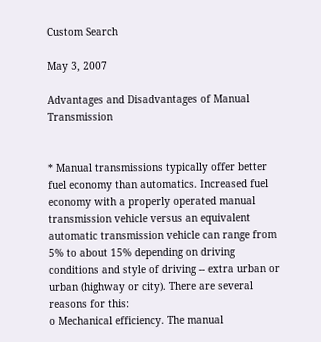Custom Search

May 3, 2007

Advantages and Disadvantages of Manual Transmission


* Manual transmissions typically offer better fuel economy than automatics. Increased fuel economy with a properly operated manual transmission vehicle versus an equivalent automatic transmission vehicle can range from 5% to about 15% depending on driving conditions and style of driving -- extra urban or urban (highway or city). There are several reasons for this:
o Mechanical efficiency. The manual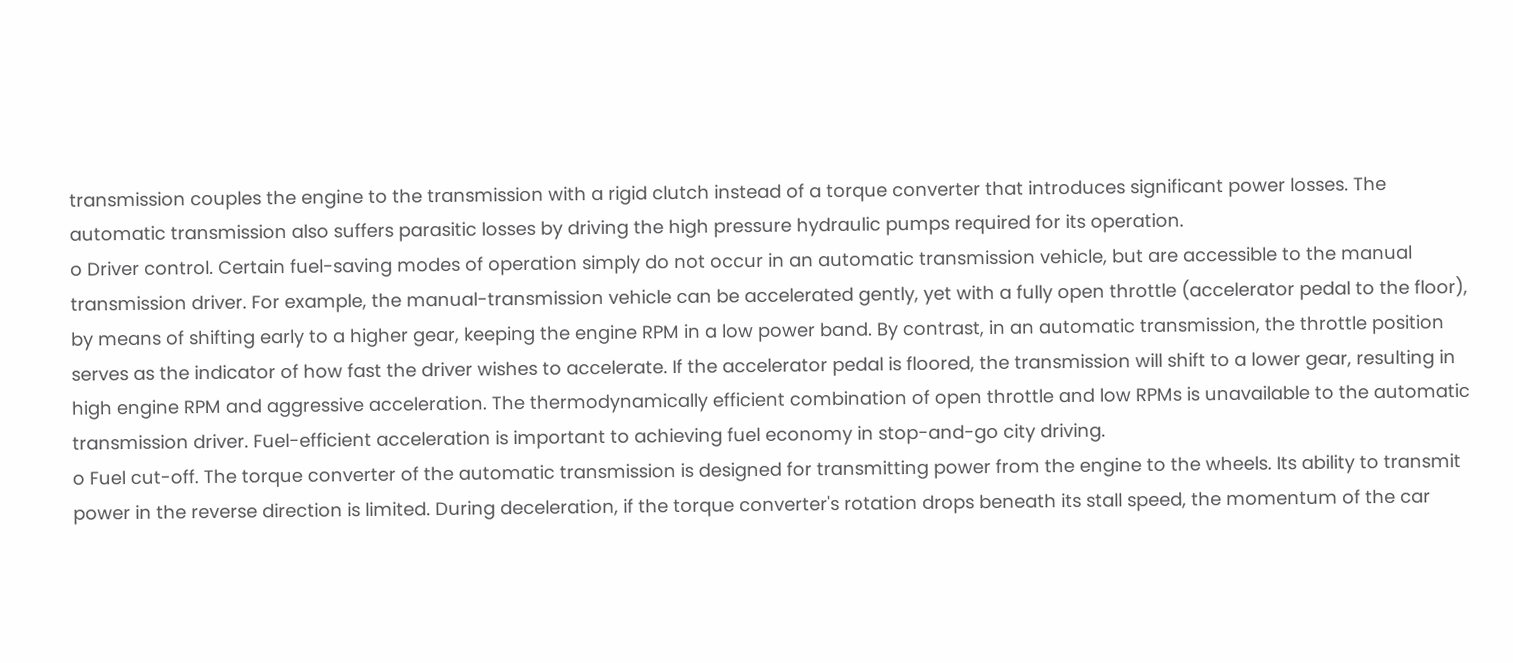transmission couples the engine to the transmission with a rigid clutch instead of a torque converter that introduces significant power losses. The automatic transmission also suffers parasitic losses by driving the high pressure hydraulic pumps required for its operation.
o Driver control. Certain fuel-saving modes of operation simply do not occur in an automatic transmission vehicle, but are accessible to the manual transmission driver. For example, the manual-transmission vehicle can be accelerated gently, yet with a fully open throttle (accelerator pedal to the floor), by means of shifting early to a higher gear, keeping the engine RPM in a low power band. By contrast, in an automatic transmission, the throttle position serves as the indicator of how fast the driver wishes to accelerate. If the accelerator pedal is floored, the transmission will shift to a lower gear, resulting in high engine RPM and aggressive acceleration. The thermodynamically efficient combination of open throttle and low RPMs is unavailable to the automatic transmission driver. Fuel-efficient acceleration is important to achieving fuel economy in stop-and-go city driving.
o Fuel cut-off. The torque converter of the automatic transmission is designed for transmitting power from the engine to the wheels. Its ability to transmit power in the reverse direction is limited. During deceleration, if the torque converter's rotation drops beneath its stall speed, the momentum of the car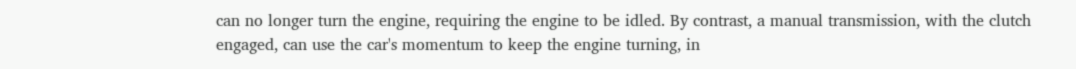can no longer turn the engine, requiring the engine to be idled. By contrast, a manual transmission, with the clutch engaged, can use the car's momentum to keep the engine turning, in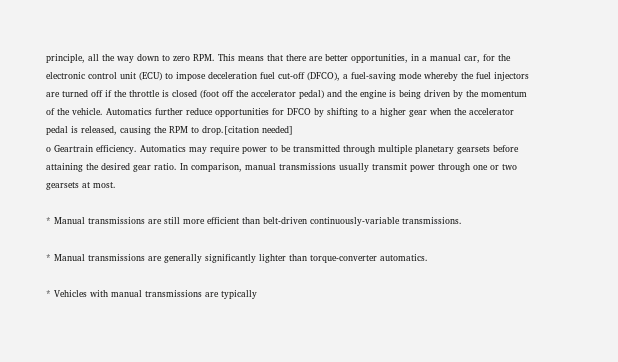principle, all the way down to zero RPM. This means that there are better opportunities, in a manual car, for the electronic control unit (ECU) to impose deceleration fuel cut-off (DFCO), a fuel-saving mode whereby the fuel injectors are turned off if the throttle is closed (foot off the accelerator pedal) and the engine is being driven by the momentum of the vehicle. Automatics further reduce opportunities for DFCO by shifting to a higher gear when the accelerator pedal is released, causing the RPM to drop.[citation needed]
o Geartrain efficiency. Automatics may require power to be transmitted through multiple planetary gearsets before attaining the desired gear ratio. In comparison, manual transmissions usually transmit power through one or two gearsets at most.

* Manual transmissions are still more efficient than belt-driven continuously-variable transmissions.

* Manual transmissions are generally significantly lighter than torque-converter automatics.

* Vehicles with manual transmissions are typically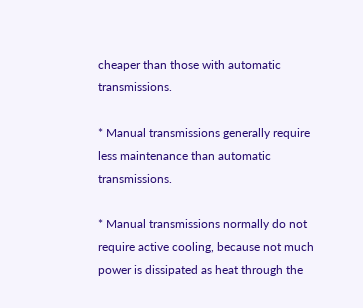cheaper than those with automatic transmissions.

* Manual transmissions generally require less maintenance than automatic transmissions.

* Manual transmissions normally do not require active cooling, because not much power is dissipated as heat through the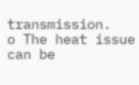transmission.
o The heat issue can be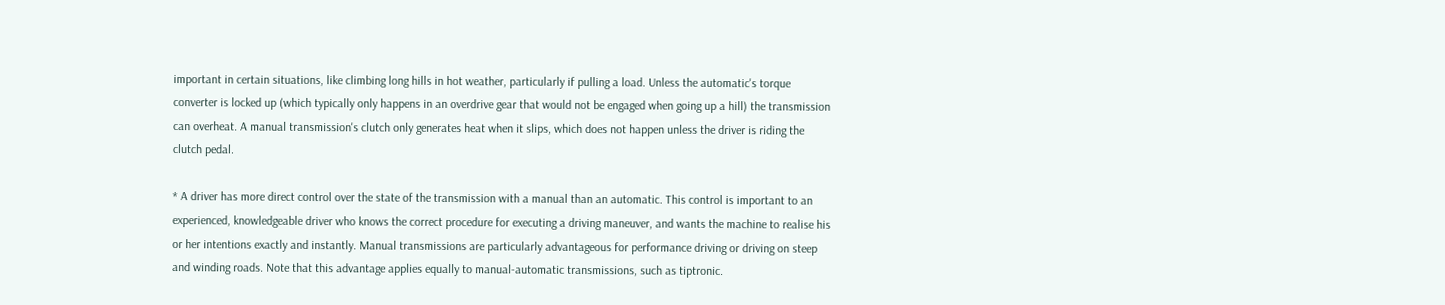important in certain situations, like climbing long hills in hot weather, particularly if pulling a load. Unless the automatic's torque converter is locked up (which typically only happens in an overdrive gear that would not be engaged when going up a hill) the transmission can overheat. A manual transmission's clutch only generates heat when it slips, which does not happen unless the driver is riding the clutch pedal.

* A driver has more direct control over the state of the transmission with a manual than an automatic. This control is important to an experienced, knowledgeable driver who knows the correct procedure for executing a driving maneuver, and wants the machine to realise his or her intentions exactly and instantly. Manual transmissions are particularly advantageous for performance driving or driving on steep and winding roads. Note that this advantage applies equally to manual-automatic transmissions, such as tiptronic.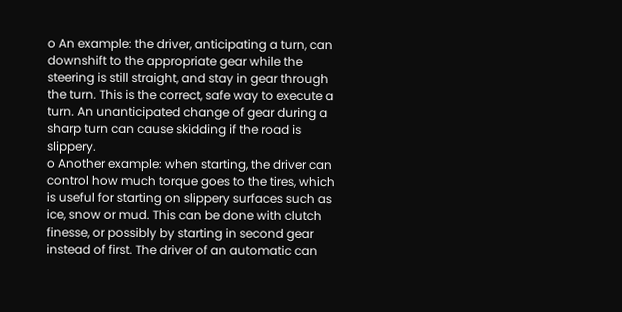o An example: the driver, anticipating a turn, can downshift to the appropriate gear while the steering is still straight, and stay in gear through the turn. This is the correct, safe way to execute a turn. An unanticipated change of gear during a sharp turn can cause skidding if the road is slippery.
o Another example: when starting, the driver can control how much torque goes to the tires, which is useful for starting on slippery surfaces such as ice, snow or mud. This can be done with clutch finesse, or possibly by starting in second gear instead of first. The driver of an automatic can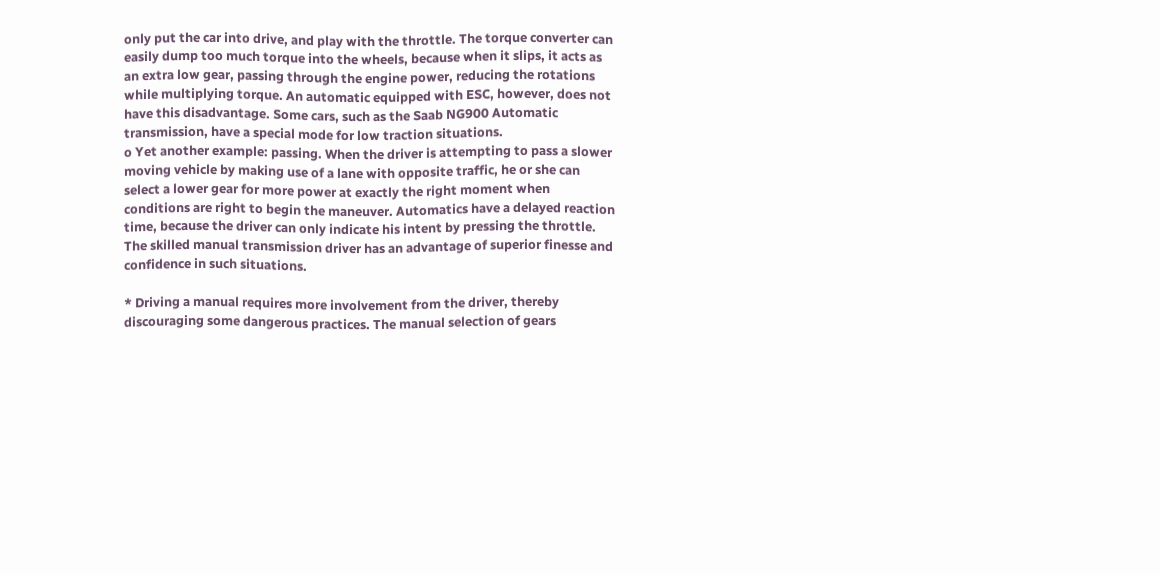only put the car into drive, and play with the throttle. The torque converter can easily dump too much torque into the wheels, because when it slips, it acts as an extra low gear, passing through the engine power, reducing the rotations while multiplying torque. An automatic equipped with ESC, however, does not have this disadvantage. Some cars, such as the Saab NG900 Automatic transmission, have a special mode for low traction situations.
o Yet another example: passing. When the driver is attempting to pass a slower moving vehicle by making use of a lane with opposite traffic, he or she can select a lower gear for more power at exactly the right moment when conditions are right to begin the maneuver. Automatics have a delayed reaction time, because the driver can only indicate his intent by pressing the throttle. The skilled manual transmission driver has an advantage of superior finesse and confidence in such situations.

* Driving a manual requires more involvement from the driver, thereby discouraging some dangerous practices. The manual selection of gears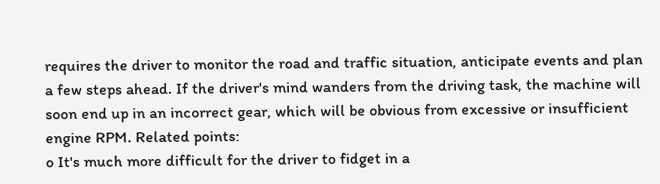requires the driver to monitor the road and traffic situation, anticipate events and plan a few steps ahead. If the driver's mind wanders from the driving task, the machine will soon end up in an incorrect gear, which will be obvious from excessive or insufficient engine RPM. Related points:
o It's much more difficult for the driver to fidget in a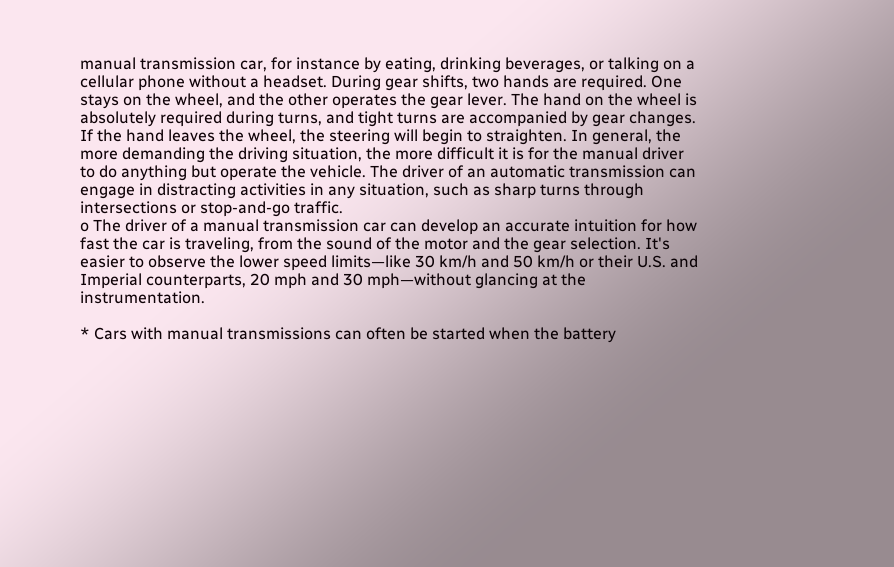manual transmission car, for instance by eating, drinking beverages, or talking on a cellular phone without a headset. During gear shifts, two hands are required. One stays on the wheel, and the other operates the gear lever. The hand on the wheel is absolutely required during turns, and tight turns are accompanied by gear changes. If the hand leaves the wheel, the steering will begin to straighten. In general, the more demanding the driving situation, the more difficult it is for the manual driver to do anything but operate the vehicle. The driver of an automatic transmission can engage in distracting activities in any situation, such as sharp turns through intersections or stop-and-go traffic.
o The driver of a manual transmission car can develop an accurate intuition for how fast the car is traveling, from the sound of the motor and the gear selection. It's easier to observe the lower speed limits—like 30 km/h and 50 km/h or their U.S. and Imperial counterparts, 20 mph and 30 mph—without glancing at the instrumentation.

* Cars with manual transmissions can often be started when the battery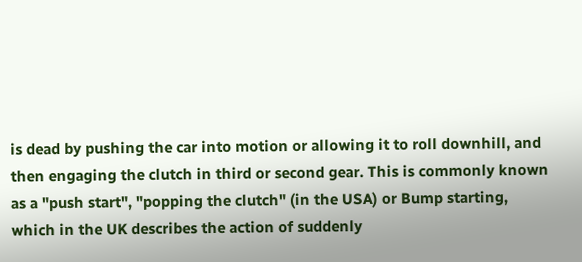is dead by pushing the car into motion or allowing it to roll downhill, and then engaging the clutch in third or second gear. This is commonly known as a "push start", "popping the clutch" (in the USA) or Bump starting, which in the UK describes the action of suddenly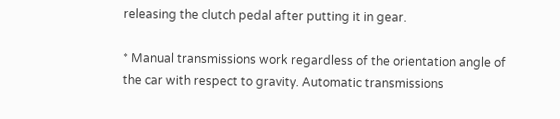releasing the clutch pedal after putting it in gear.

* Manual transmissions work regardless of the orientation angle of the car with respect to gravity. Automatic transmissions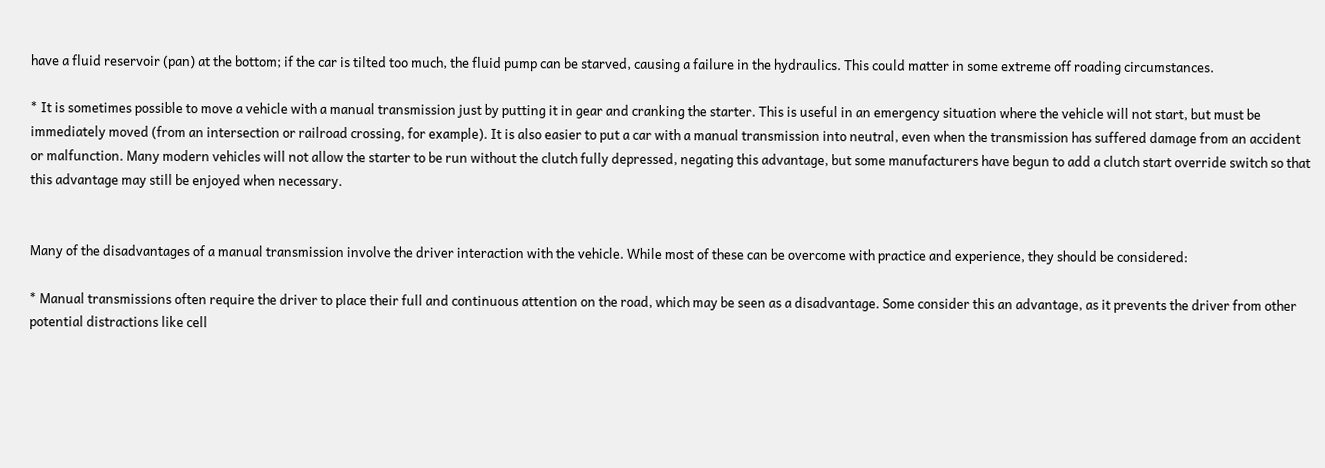have a fluid reservoir (pan) at the bottom; if the car is tilted too much, the fluid pump can be starved, causing a failure in the hydraulics. This could matter in some extreme off roading circumstances.

* It is sometimes possible to move a vehicle with a manual transmission just by putting it in gear and cranking the starter. This is useful in an emergency situation where the vehicle will not start, but must be immediately moved (from an intersection or railroad crossing, for example). It is also easier to put a car with a manual transmission into neutral, even when the transmission has suffered damage from an accident or malfunction. Many modern vehicles will not allow the starter to be run without the clutch fully depressed, negating this advantage, but some manufacturers have begun to add a clutch start override switch so that this advantage may still be enjoyed when necessary.


Many of the disadvantages of a manual transmission involve the driver interaction with the vehicle. While most of these can be overcome with practice and experience, they should be considered:

* Manual transmissions often require the driver to place their full and continuous attention on the road, which may be seen as a disadvantage. Some consider this an advantage, as it prevents the driver from other potential distractions like cell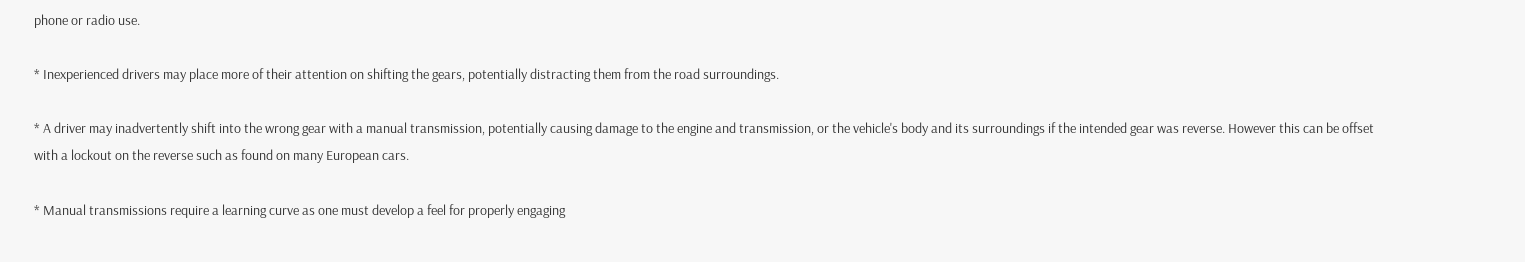phone or radio use.

* Inexperienced drivers may place more of their attention on shifting the gears, potentially distracting them from the road surroundings.

* A driver may inadvertently shift into the wrong gear with a manual transmission, potentially causing damage to the engine and transmission, or the vehicle's body and its surroundings if the intended gear was reverse. However this can be offset with a lockout on the reverse such as found on many European cars.

* Manual transmissions require a learning curve as one must develop a feel for properly engaging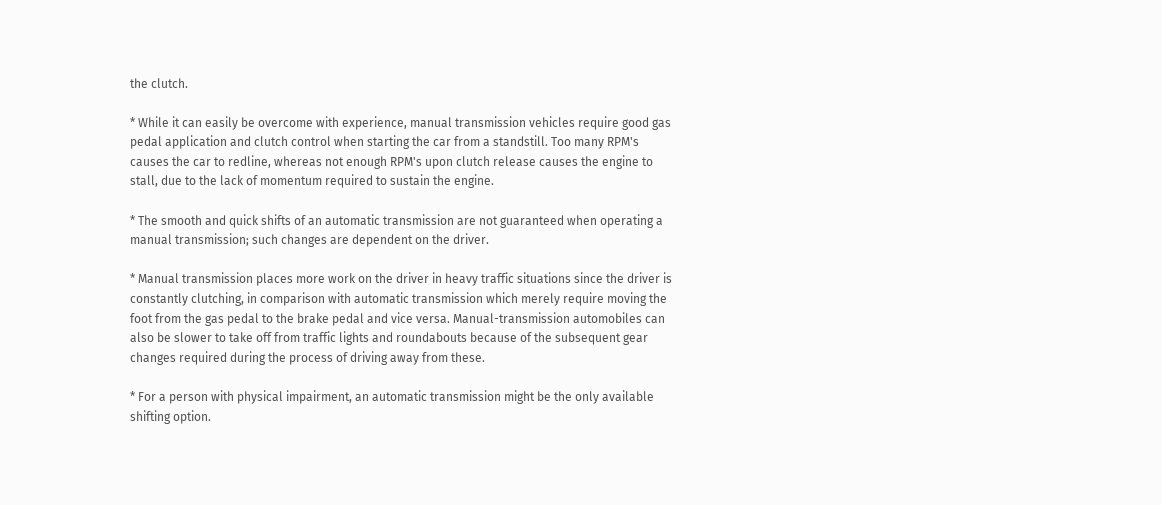the clutch.

* While it can easily be overcome with experience, manual transmission vehicles require good gas pedal application and clutch control when starting the car from a standstill. Too many RPM's causes the car to redline, whereas not enough RPM's upon clutch release causes the engine to stall, due to the lack of momentum required to sustain the engine.

* The smooth and quick shifts of an automatic transmission are not guaranteed when operating a manual transmission; such changes are dependent on the driver.

* Manual transmission places more work on the driver in heavy traffic situations since the driver is constantly clutching, in comparison with automatic transmission which merely require moving the foot from the gas pedal to the brake pedal and vice versa. Manual-transmission automobiles can also be slower to take off from traffic lights and roundabouts because of the subsequent gear changes required during the process of driving away from these.

* For a person with physical impairment, an automatic transmission might be the only available shifting option.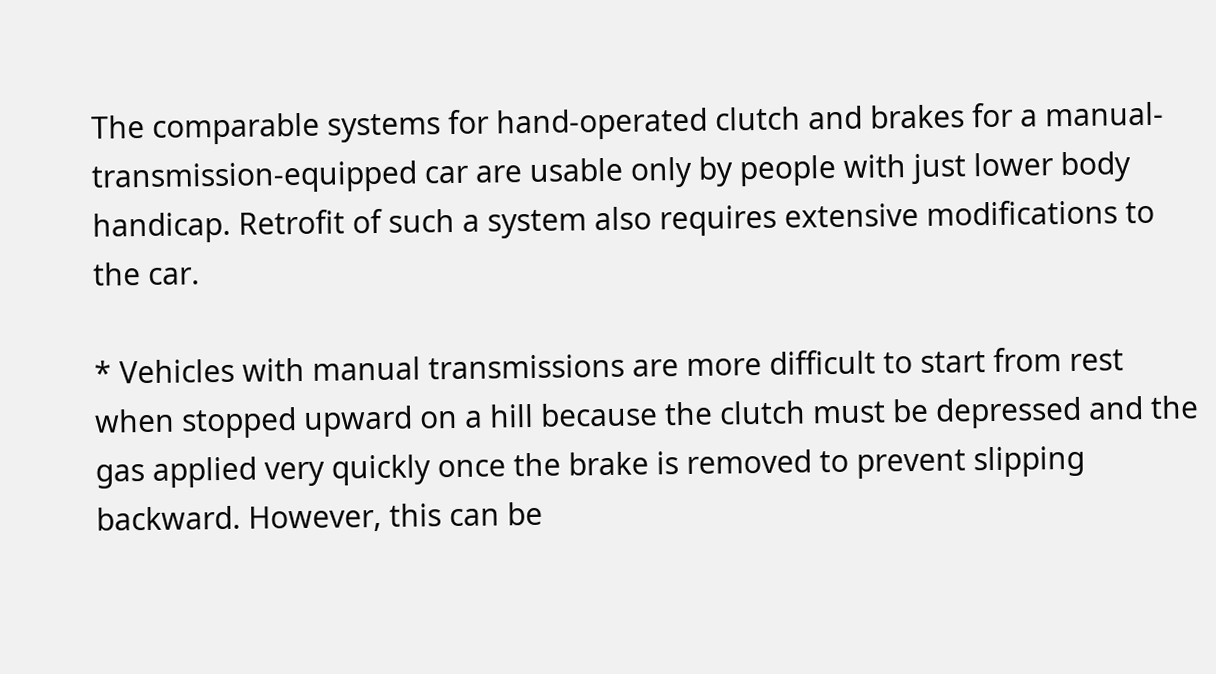The comparable systems for hand-operated clutch and brakes for a manual-transmission-equipped car are usable only by people with just lower body handicap. Retrofit of such a system also requires extensive modifications to the car.

* Vehicles with manual transmissions are more difficult to start from rest when stopped upward on a hill because the clutch must be depressed and the gas applied very quickly once the brake is removed to prevent slipping backward. However, this can be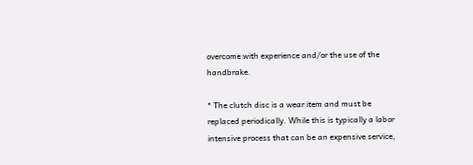overcome with experience and/or the use of the handbrake.

* The clutch disc is a wear item and must be replaced periodically. While this is typically a labor intensive process that can be an expensive service,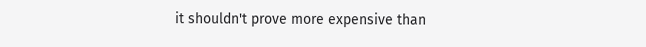it shouldn't prove more expensive than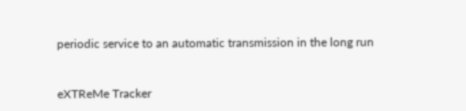periodic service to an automatic transmission in the long run


eXTReMe Tracker